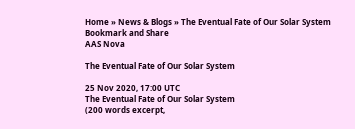Home » News & Blogs » The Eventual Fate of Our Solar System
Bookmark and Share
AAS Nova

The Eventual Fate of Our Solar System

25 Nov 2020, 17:00 UTC
The Eventual Fate of Our Solar System
(200 words excerpt,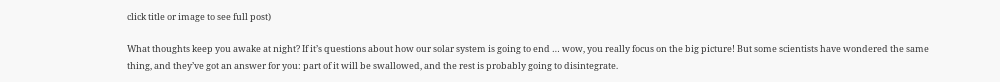click title or image to see full post)

What thoughts keep you awake at night? If it’s questions about how our solar system is going to end … wow, you really focus on the big picture! But some scientists have wondered the same thing, and they’ve got an answer for you: part of it will be swallowed, and the rest is probably going to disintegrate.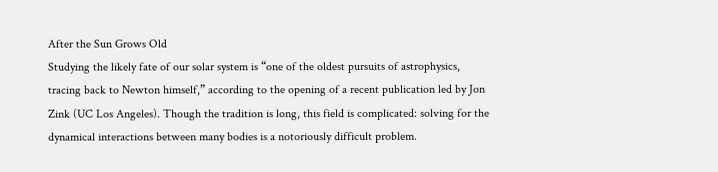After the Sun Grows Old
Studying the likely fate of our solar system is “one of the oldest pursuits of astrophysics, tracing back to Newton himself,” according to the opening of a recent publication led by Jon Zink (UC Los Angeles). Though the tradition is long, this field is complicated: solving for the dynamical interactions between many bodies is a notoriously difficult problem.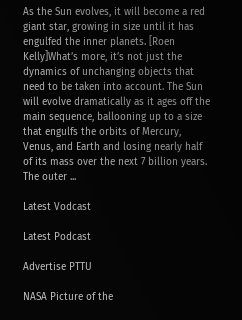As the Sun evolves, it will become a red giant star, growing in size until it has engulfed the inner planets. [Roen Kelly]What’s more, it’s not just the dynamics of unchanging objects that need to be taken into account. The Sun will evolve dramatically as it ages off the main sequence, ballooning up to a size that engulfs the orbits of Mercury, Venus, and Earth and losing nearly half of its mass over the next 7 billion years.
The outer ...

Latest Vodcast

Latest Podcast

Advertise PTTU

NASA Picture of the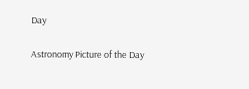Day

Astronomy Picture of the Day